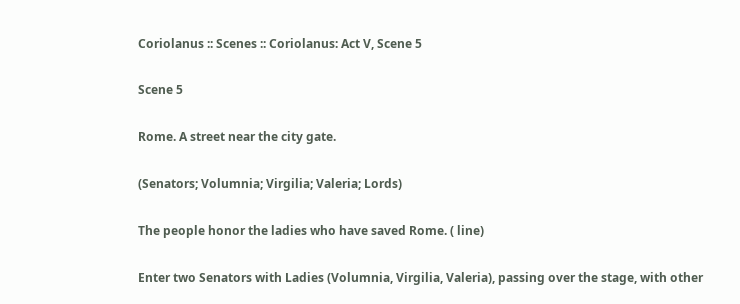Coriolanus :: Scenes :: Coriolanus: Act V, Scene 5

Scene 5

Rome. A street near the city gate.

(Senators; Volumnia; Virgilia; Valeria; Lords)

The people honor the ladies who have saved Rome. ( line)

Enter two Senators with Ladies (Volumnia, Virgilia, Valeria), passing over the stage, with other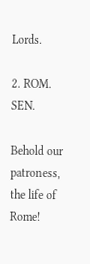Lords.

2. ROM. SEN.

Behold our patroness, the life of Rome!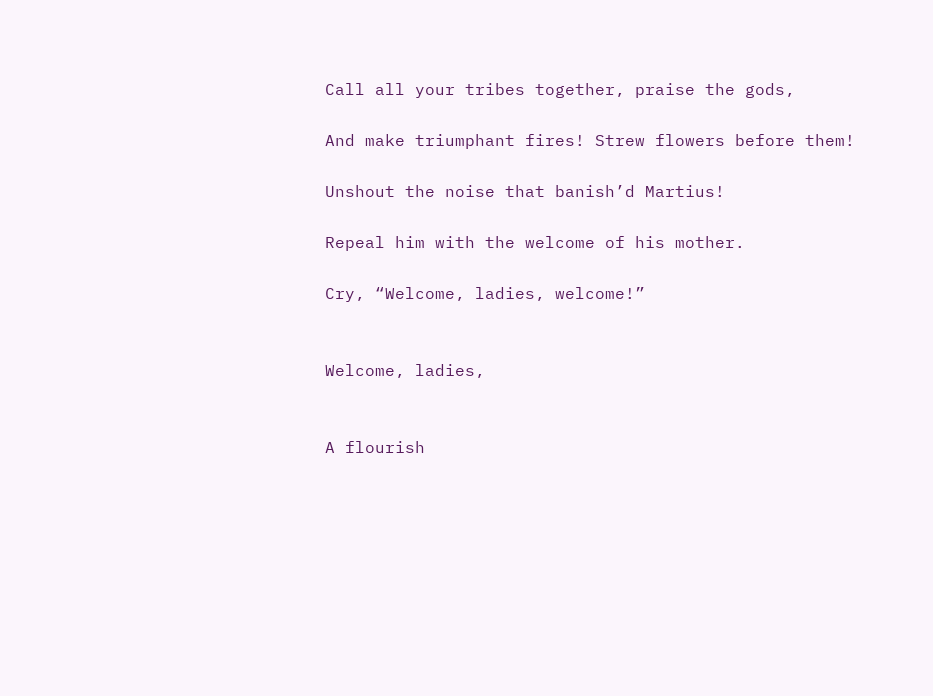Call all your tribes together, praise the gods,

And make triumphant fires! Strew flowers before them!

Unshout the noise that banish’d Martius!

Repeal him with the welcome of his mother.

Cry, “Welcome, ladies, welcome!”


Welcome, ladies,


A flourish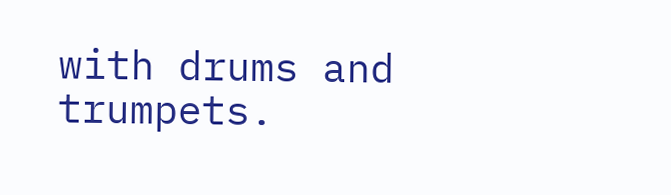with drums and trumpets.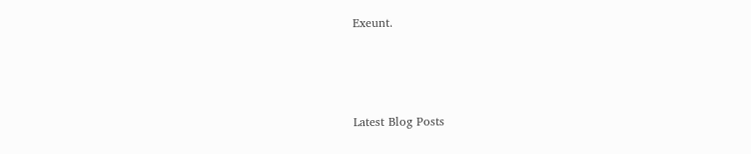Exeunt.



Latest Blog Posts